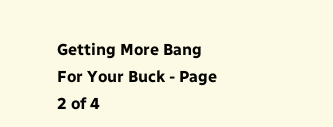Getting More Bang For Your Buck - Page 2 of 4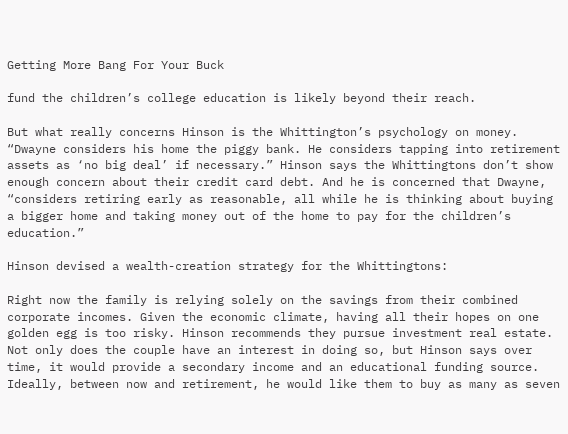Getting More Bang For Your Buck

fund the children’s college education is likely beyond their reach.

But what really concerns Hinson is the Whittington’s psychology on money. “Dwayne considers his home the piggy bank. He considers tapping into retirement assets as ‘no big deal’ if necessary.” Hinson says the Whittingtons don’t show enough concern about their credit card debt. And he is concerned that Dwayne, “considers retiring early as reasonable, all while he is thinking about buying a bigger home and taking money out of the home to pay for the children’s education.”

Hinson devised a wealth-creation strategy for the Whittingtons:

Right now the family is relying solely on the savings from their combined corporate incomes. Given the economic climate, having all their hopes on one golden egg is too risky. Hinson recommends they pursue investment real estate. Not only does the couple have an interest in doing so, but Hinson says over time, it would provide a secondary income and an educational funding source. Ideally, between now and retirement, he would like them to buy as many as seven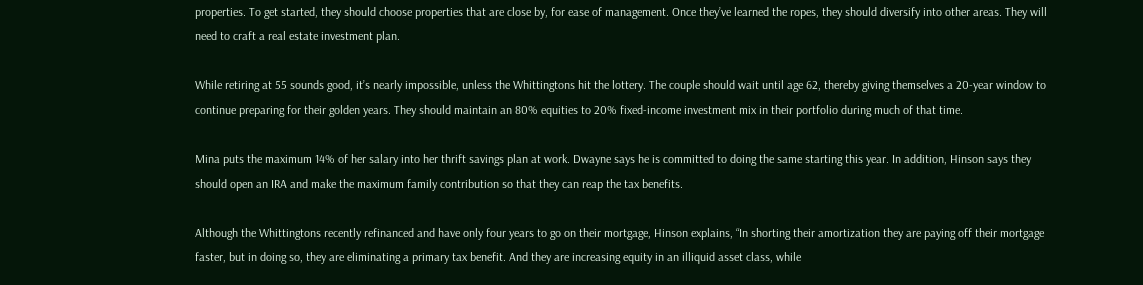properties. To get started, they should choose properties that are close by, for ease of management. Once they’ve learned the ropes, they should diversify into other areas. They will need to craft a real estate investment plan.

While retiring at 55 sounds good, it’s nearly impossible, unless the Whittingtons hit the lottery. The couple should wait until age 62, thereby giving themselves a 20-year window to continue preparing for their golden years. They should maintain an 80% equities to 20% fixed-income investment mix in their portfolio during much of that time.

Mina puts the maximum 14% of her salary into her thrift savings plan at work. Dwayne says he is committed to doing the same starting this year. In addition, Hinson says they should open an IRA and make the maximum family contribution so that they can reap the tax benefits.

Although the Whittingtons recently refinanced and have only four years to go on their mortgage, Hinson explains, “In shorting their amortization they are paying off their mortgage faster, but in doing so, they are eliminating a primary tax benefit. And they are increasing equity in an illiquid asset class, while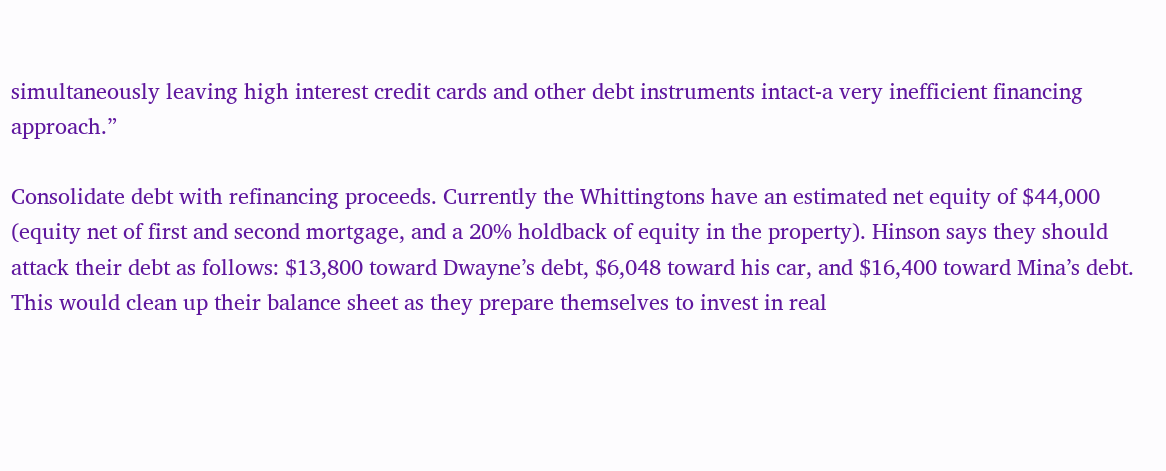simultaneously leaving high interest credit cards and other debt instruments intact-a very inefficient financing approach.”

Consolidate debt with refinancing proceeds. Currently the Whittingtons have an estimated net equity of $44,000 (equity net of first and second mortgage, and a 20% holdback of equity in the property). Hinson says they should attack their debt as follows: $13,800 toward Dwayne’s debt, $6,048 toward his car, and $16,400 toward Mina’s debt. This would clean up their balance sheet as they prepare themselves to invest in real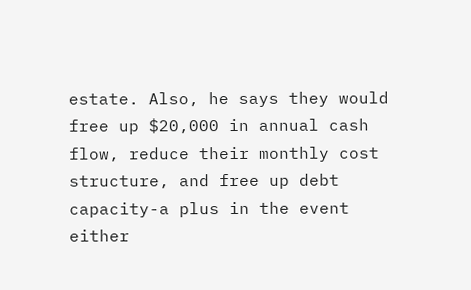estate. Also, he says they would free up $20,000 in annual cash flow, reduce their monthly cost structure, and free up debt capacity-a plus in the event either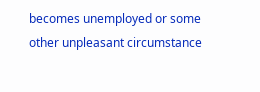becomes unemployed or some other unpleasant circumstance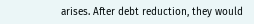arises. After debt reduction, they would